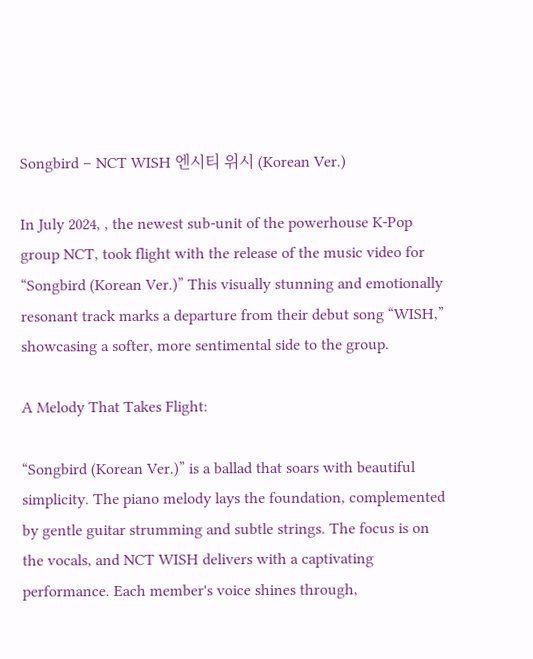Songbird – NCT WISH 엔시티 위시 (Korean Ver.)

In July 2024, , the newest sub-unit of the powerhouse K-Pop group NCT, took flight with the release of the music video for “Songbird (Korean Ver.)” This visually stunning and emotionally resonant track marks a departure from their debut song “WISH,” showcasing a softer, more sentimental side to the group.

A Melody That Takes Flight:

“Songbird (Korean Ver.)” is a ballad that soars with beautiful simplicity. The piano melody lays the foundation, complemented by gentle guitar strumming and subtle strings. The focus is on the vocals, and NCT WISH delivers with a captivating performance. Each member's voice shines through,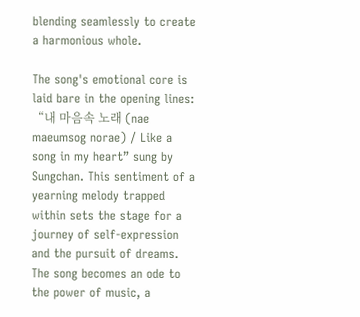blending seamlessly to create a harmonious whole.

The song's emotional core is laid bare in the opening lines: “내 마음속 노래 (nae maeumsog norae) / Like a song in my heart” sung by Sungchan. This sentiment of a yearning melody trapped within sets the stage for a journey of self-expression and the pursuit of dreams. The song becomes an ode to the power of music, a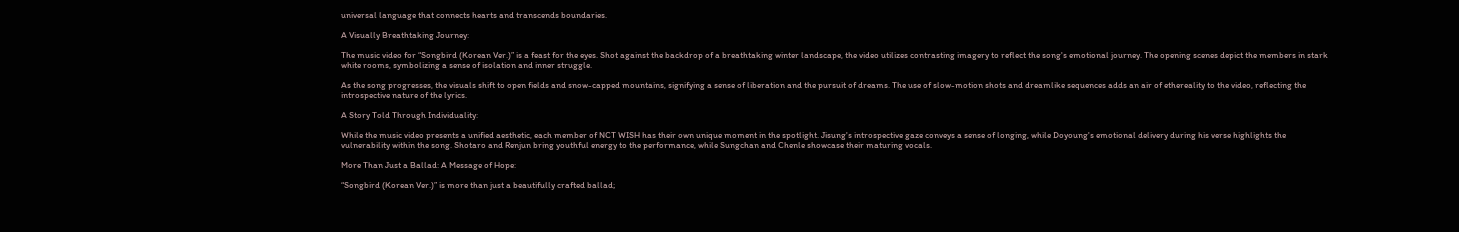universal language that connects hearts and transcends boundaries.

A Visually Breathtaking Journey:

The music video for “Songbird (Korean Ver.)” is a feast for the eyes. Shot against the backdrop of a breathtaking winter landscape, the video utilizes contrasting imagery to reflect the song's emotional journey. The opening scenes depict the members in stark white rooms, symbolizing a sense of isolation and inner struggle.

As the song progresses, the visuals shift to open fields and snow-capped mountains, signifying a sense of liberation and the pursuit of dreams. The use of slow-motion shots and dreamlike sequences adds an air of ethereality to the video, reflecting the introspective nature of the lyrics.

A Story Told Through Individuality:

While the music video presents a unified aesthetic, each member of NCT WISH has their own unique moment in the spotlight. Jisung's introspective gaze conveys a sense of longing, while Doyoung's emotional delivery during his verse highlights the vulnerability within the song. Shotaro and Renjun bring youthful energy to the performance, while Sungchan and Chenle showcase their maturing vocals.

More Than Just a Ballad: A Message of Hope:

“Songbird (Korean Ver.)” is more than just a beautifully crafted ballad;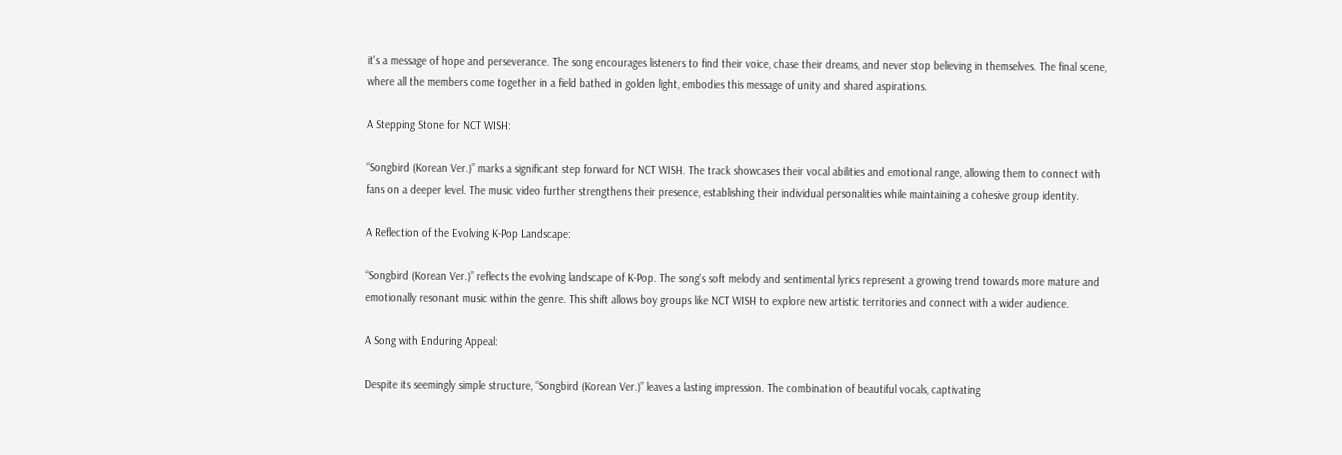it's a message of hope and perseverance. The song encourages listeners to find their voice, chase their dreams, and never stop believing in themselves. The final scene, where all the members come together in a field bathed in golden light, embodies this message of unity and shared aspirations.

A Stepping Stone for NCT WISH:

“Songbird (Korean Ver.)” marks a significant step forward for NCT WISH. The track showcases their vocal abilities and emotional range, allowing them to connect with fans on a deeper level. The music video further strengthens their presence, establishing their individual personalities while maintaining a cohesive group identity.

A Reflection of the Evolving K-Pop Landscape:

“Songbird (Korean Ver.)” reflects the evolving landscape of K-Pop. The song's soft melody and sentimental lyrics represent a growing trend towards more mature and emotionally resonant music within the genre. This shift allows boy groups like NCT WISH to explore new artistic territories and connect with a wider audience.

A Song with Enduring Appeal:

Despite its seemingly simple structure, “Songbird (Korean Ver.)” leaves a lasting impression. The combination of beautiful vocals, captivating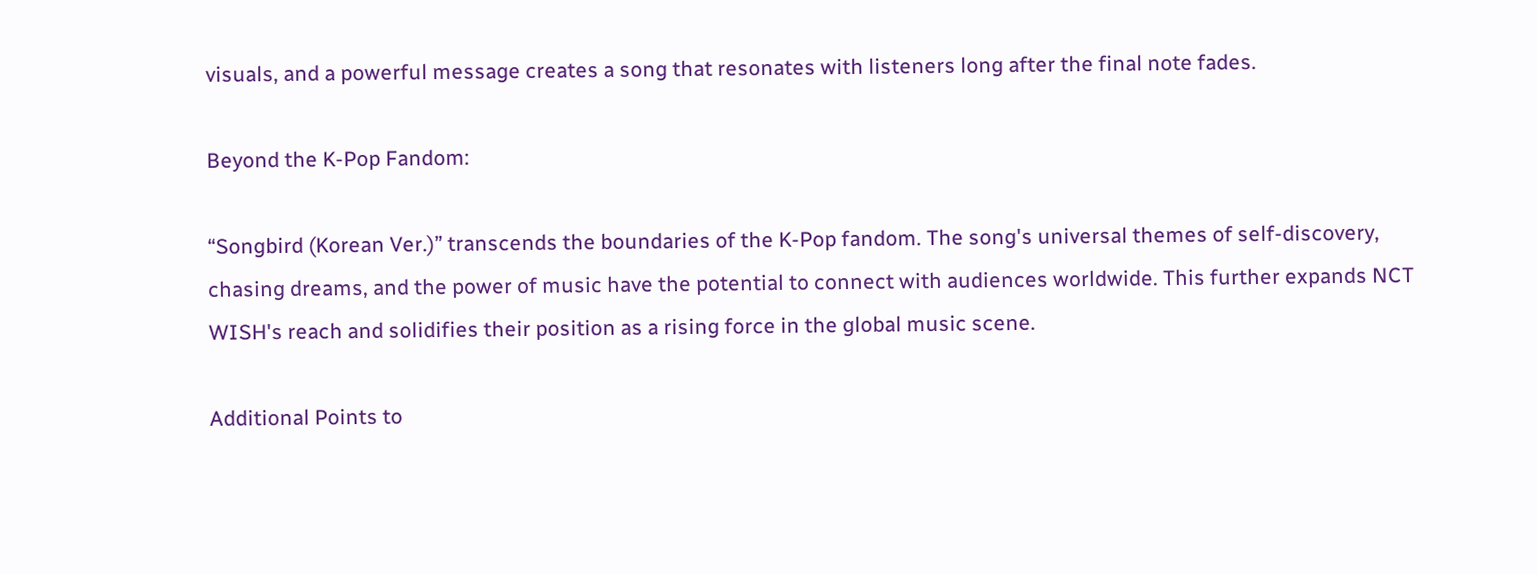visuals, and a powerful message creates a song that resonates with listeners long after the final note fades.

Beyond the K-Pop Fandom:

“Songbird (Korean Ver.)” transcends the boundaries of the K-Pop fandom. The song's universal themes of self-discovery, chasing dreams, and the power of music have the potential to connect with audiences worldwide. This further expands NCT WISH's reach and solidifies their position as a rising force in the global music scene.

Additional Points to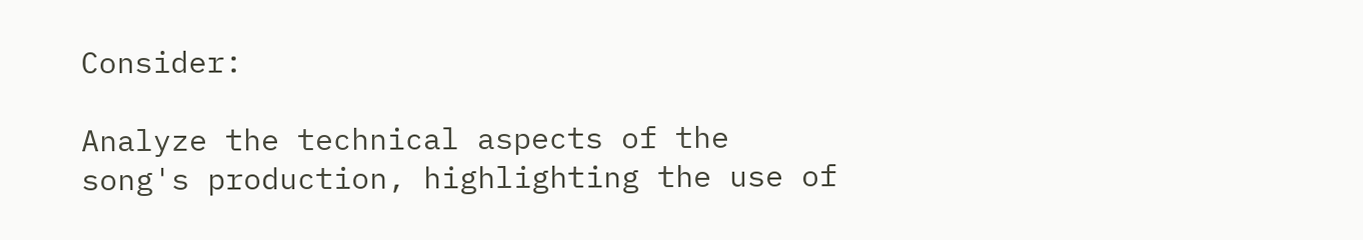Consider:

Analyze the technical aspects of the song's production, highlighting the use of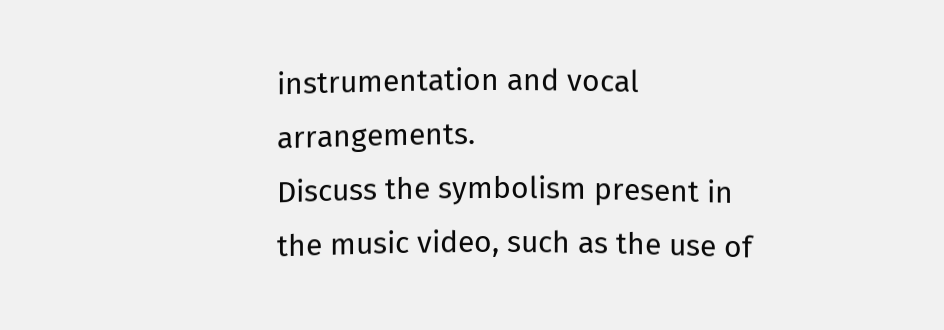instrumentation and vocal arrangements.
Discuss the symbolism present in the music video, such as the use of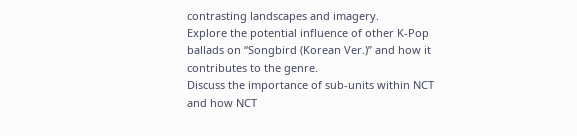contrasting landscapes and imagery.
Explore the potential influence of other K-Pop ballads on “Songbird (Korean Ver.)” and how it contributes to the genre.
Discuss the importance of sub-units within NCT and how NCT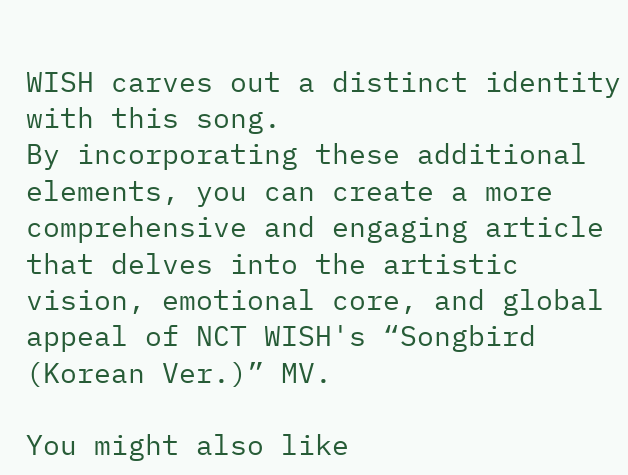WISH carves out a distinct identity with this song.
By incorporating these additional elements, you can create a more comprehensive and engaging article that delves into the artistic vision, emotional core, and global appeal of NCT WISH's “Songbird (Korean Ver.)” MV.

You might also like